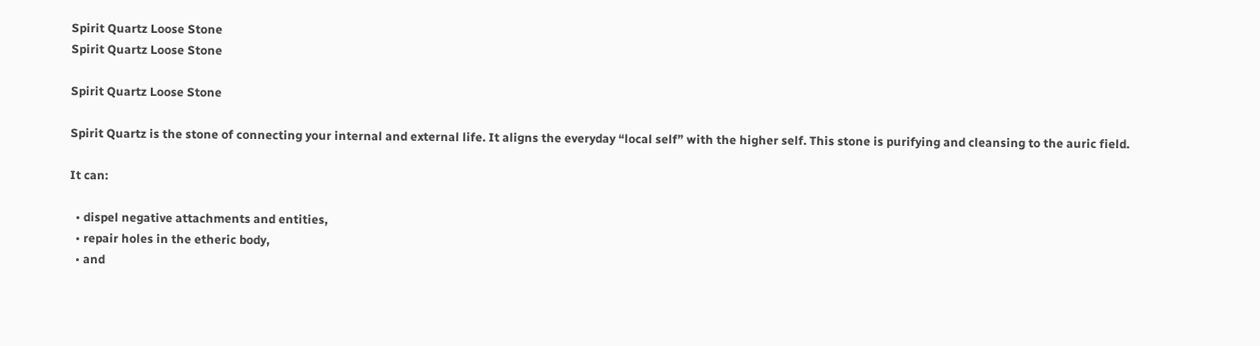Spirit Quartz Loose Stone
Spirit Quartz Loose Stone

Spirit Quartz Loose Stone

Spirit Quartz is the stone of connecting your internal and external life. It aligns the everyday “local self” with the higher self. This stone is purifying and cleansing to the auric field.

It can:

  • dispel negative attachments and entities,
  • repair holes in the etheric body,
  • and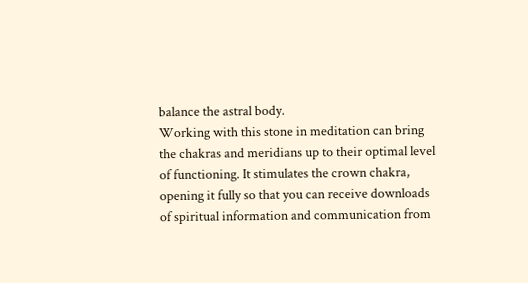balance the astral body.
Working with this stone in meditation can bring the chakras and meridians up to their optimal level of functioning. It stimulates the crown chakra, opening it fully so that you can receive downloads of spiritual information and communication from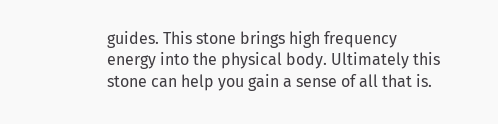guides. This stone brings high frequency energy into the physical body. Ultimately this stone can help you gain a sense of all that is.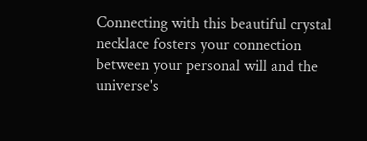Connecting with this beautiful crystal necklace fosters your connection between your personal will and the universe's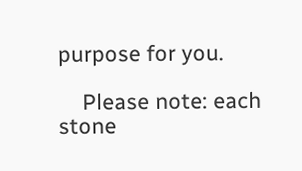purpose for you.

    Please note: each stone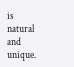is natural and unique.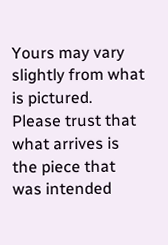Yours may vary slightly from what is pictured.  Please trust that what arrives is the piece that was intended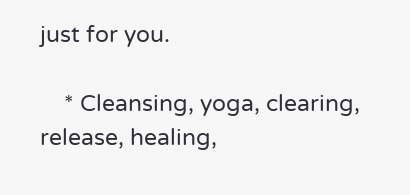just for you.

    * Cleansing, yoga, clearing, release, healing,